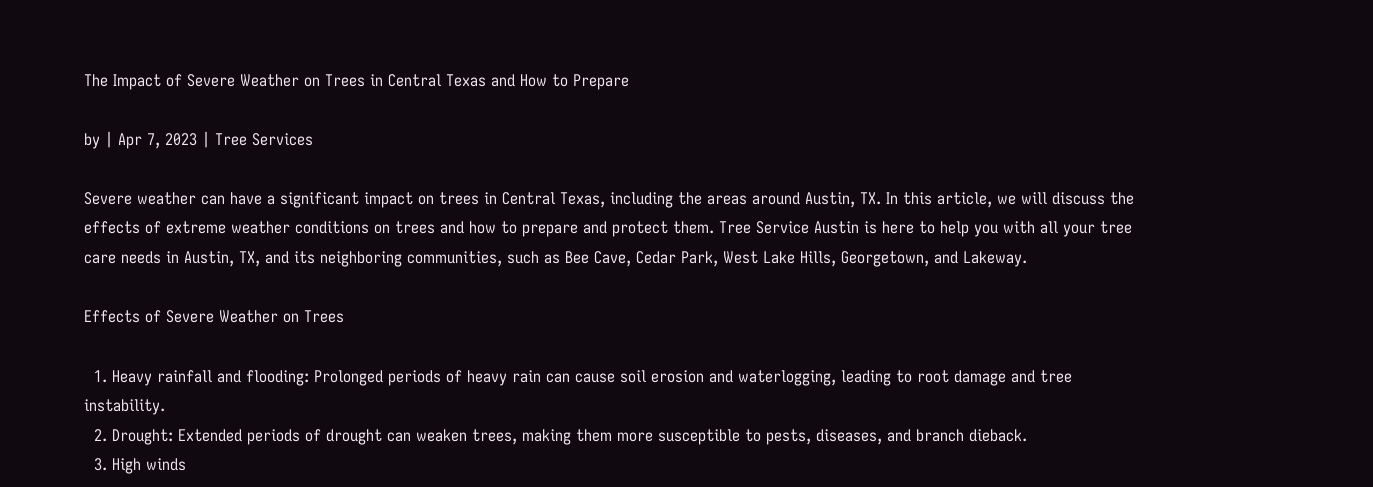The Impact of Severe Weather on Trees in Central Texas and How to Prepare

by | Apr 7, 2023 | Tree Services

Severe weather can have a significant impact on trees in Central Texas, including the areas around Austin, TX. In this article, we will discuss the effects of extreme weather conditions on trees and how to prepare and protect them. Tree Service Austin is here to help you with all your tree care needs in Austin, TX, and its neighboring communities, such as Bee Cave, Cedar Park, West Lake Hills, Georgetown, and Lakeway.

Effects of Severe Weather on Trees

  1. Heavy rainfall and flooding: Prolonged periods of heavy rain can cause soil erosion and waterlogging, leading to root damage and tree instability.
  2. Drought: Extended periods of drought can weaken trees, making them more susceptible to pests, diseases, and branch dieback.
  3. High winds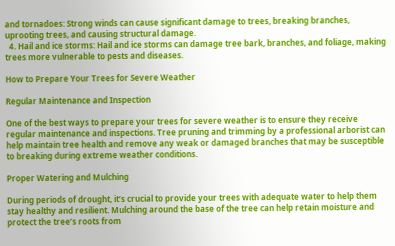and tornadoes: Strong winds can cause significant damage to trees, breaking branches, uprooting trees, and causing structural damage.
  4. Hail and ice storms: Hail and ice storms can damage tree bark, branches, and foliage, making trees more vulnerable to pests and diseases.

How to Prepare Your Trees for Severe Weather

Regular Maintenance and Inspection

One of the best ways to prepare your trees for severe weather is to ensure they receive regular maintenance and inspections. Tree pruning and trimming by a professional arborist can help maintain tree health and remove any weak or damaged branches that may be susceptible to breaking during extreme weather conditions.

Proper Watering and Mulching

During periods of drought, it’s crucial to provide your trees with adequate water to help them stay healthy and resilient. Mulching around the base of the tree can help retain moisture and protect the tree’s roots from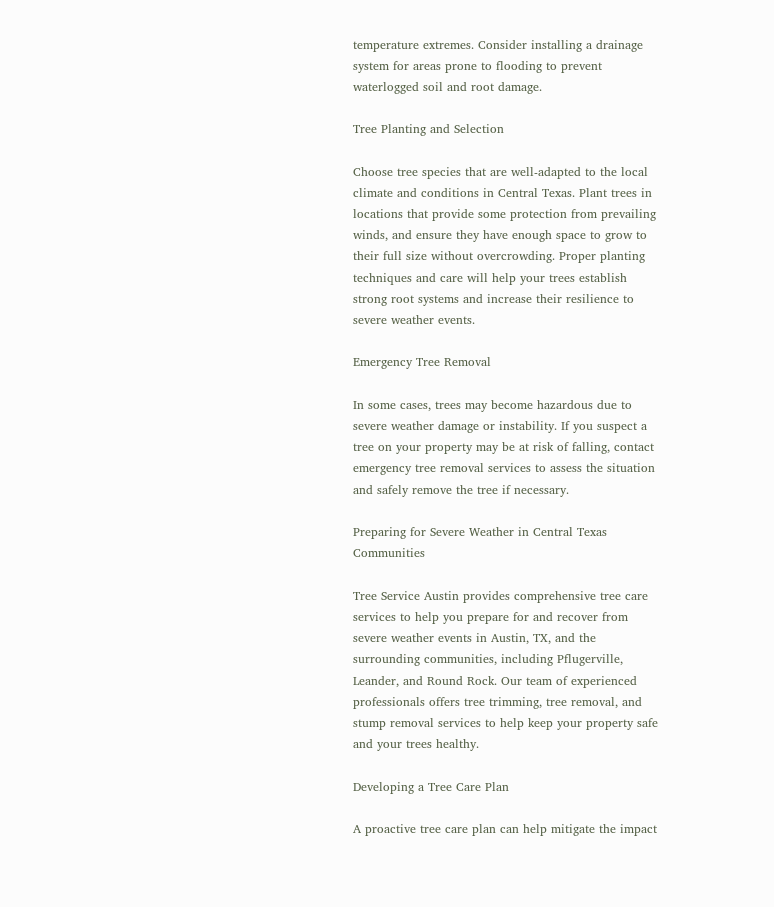temperature extremes. Consider installing a drainage system for areas prone to flooding to prevent waterlogged soil and root damage.

Tree Planting and Selection

Choose tree species that are well-adapted to the local climate and conditions in Central Texas. Plant trees in locations that provide some protection from prevailing winds, and ensure they have enough space to grow to their full size without overcrowding. Proper planting techniques and care will help your trees establish strong root systems and increase their resilience to severe weather events.

Emergency Tree Removal

In some cases, trees may become hazardous due to severe weather damage or instability. If you suspect a tree on your property may be at risk of falling, contact emergency tree removal services to assess the situation and safely remove the tree if necessary.

Preparing for Severe Weather in Central Texas Communities

Tree Service Austin provides comprehensive tree care services to help you prepare for and recover from severe weather events in Austin, TX, and the surrounding communities, including Pflugerville, Leander, and Round Rock. Our team of experienced professionals offers tree trimming, tree removal, and stump removal services to help keep your property safe and your trees healthy.

Developing a Tree Care Plan

A proactive tree care plan can help mitigate the impact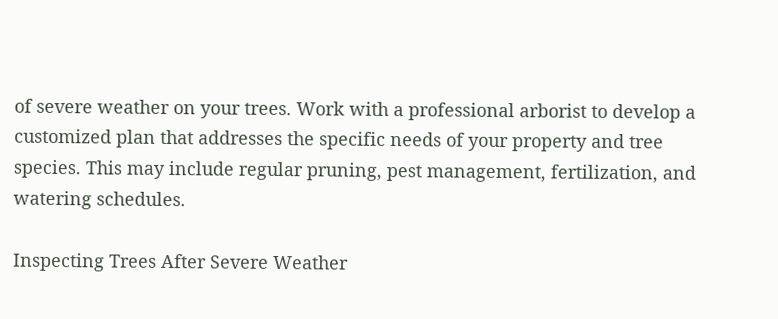of severe weather on your trees. Work with a professional arborist to develop a customized plan that addresses the specific needs of your property and tree species. This may include regular pruning, pest management, fertilization, and watering schedules.

Inspecting Trees After Severe Weather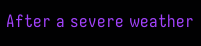After a severe weather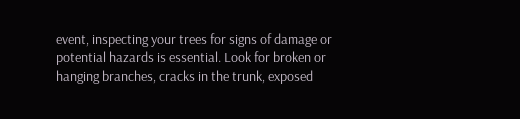event, inspecting your trees for signs of damage or potential hazards is essential. Look for broken or hanging branches, cracks in the trunk, exposed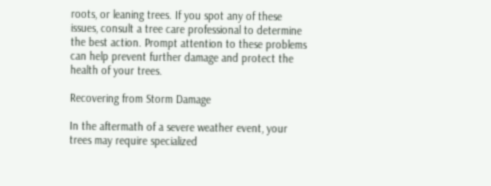roots, or leaning trees. If you spot any of these issues, consult a tree care professional to determine the best action. Prompt attention to these problems can help prevent further damage and protect the health of your trees.

Recovering from Storm Damage

In the aftermath of a severe weather event, your trees may require specialized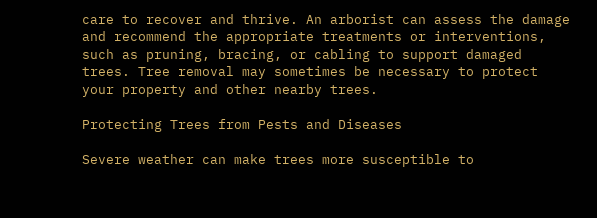care to recover and thrive. An arborist can assess the damage and recommend the appropriate treatments or interventions, such as pruning, bracing, or cabling to support damaged trees. Tree removal may sometimes be necessary to protect your property and other nearby trees.

Protecting Trees from Pests and Diseases

Severe weather can make trees more susceptible to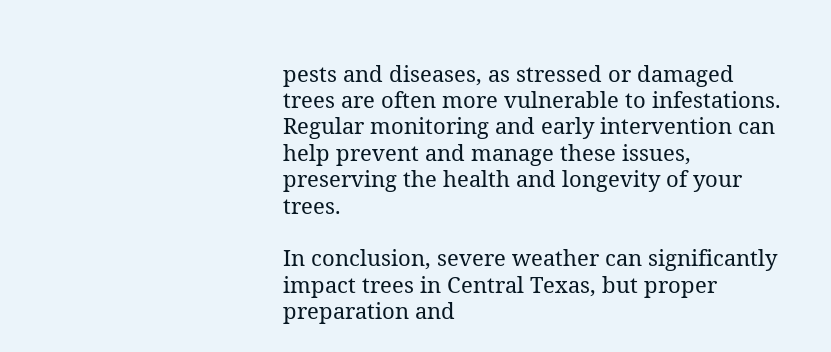pests and diseases, as stressed or damaged trees are often more vulnerable to infestations. Regular monitoring and early intervention can help prevent and manage these issues, preserving the health and longevity of your trees.

In conclusion, severe weather can significantly impact trees in Central Texas, but proper preparation and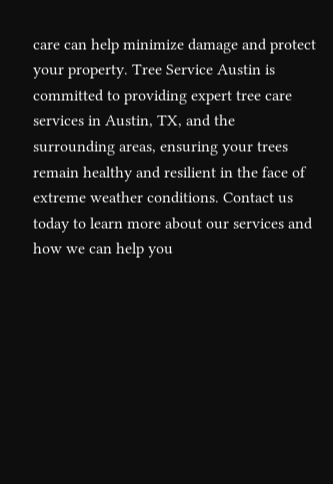care can help minimize damage and protect your property. Tree Service Austin is committed to providing expert tree care services in Austin, TX, and the surrounding areas, ensuring your trees remain healthy and resilient in the face of extreme weather conditions. Contact us today to learn more about our services and how we can help you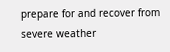prepare for and recover from severe weather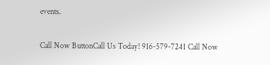events.

Call Now ButtonCall Us Today! 916-579-7241 Call Now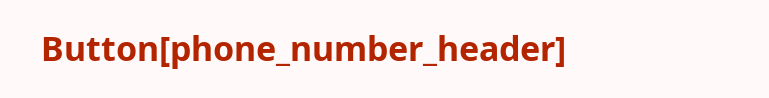Button[phone_number_header]